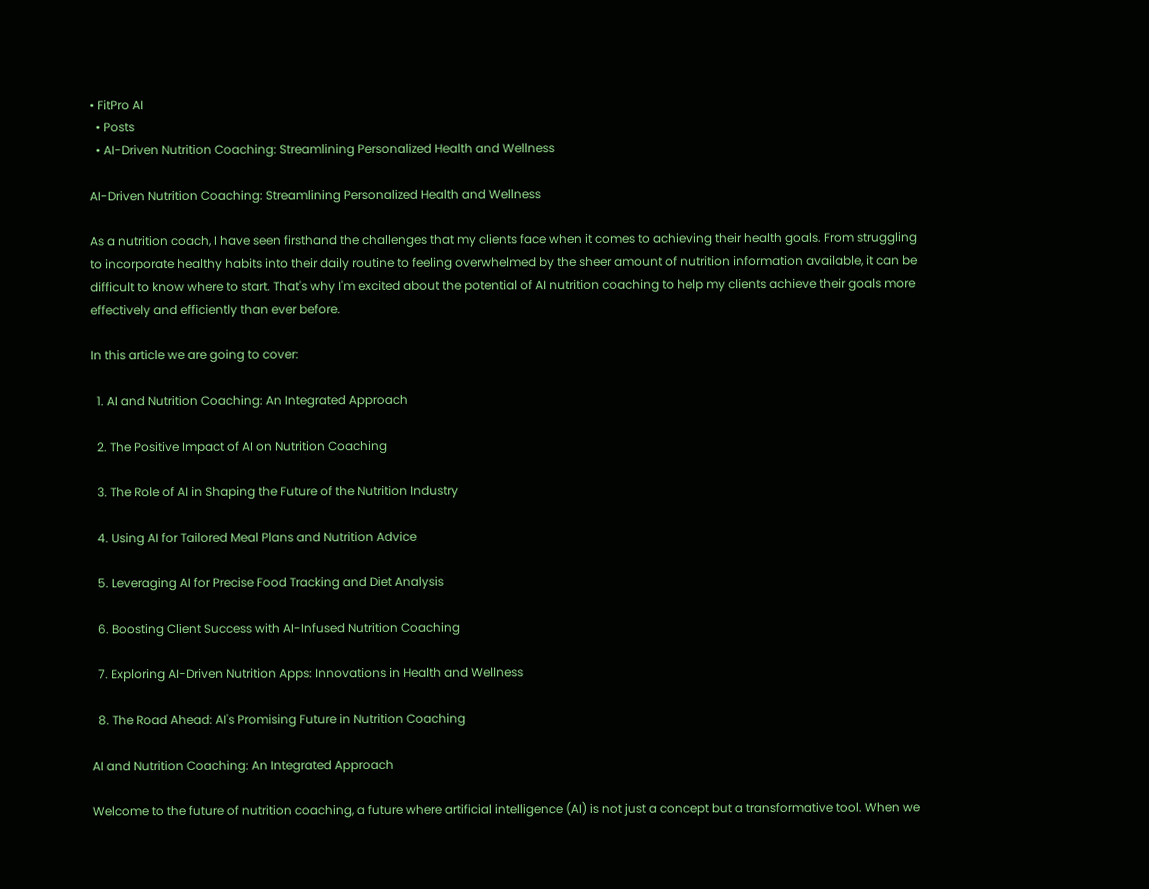• FitPro AI
  • Posts
  • AI-Driven Nutrition Coaching: Streamlining Personalized Health and Wellness

AI-Driven Nutrition Coaching: Streamlining Personalized Health and Wellness

As a nutrition coach, I have seen firsthand the challenges that my clients face when it comes to achieving their health goals. From struggling to incorporate healthy habits into their daily routine to feeling overwhelmed by the sheer amount of nutrition information available, it can be difficult to know where to start. That's why I'm excited about the potential of AI nutrition coaching to help my clients achieve their goals more effectively and efficiently than ever before.

In this article we are going to cover:

  1. AI and Nutrition Coaching: An Integrated Approach

  2. The Positive Impact of AI on Nutrition Coaching

  3. The Role of AI in Shaping the Future of the Nutrition Industry

  4. Using AI for Tailored Meal Plans and Nutrition Advice

  5. Leveraging AI for Precise Food Tracking and Diet Analysis

  6. Boosting Client Success with AI-Infused Nutrition Coaching

  7. Exploring AI-Driven Nutrition Apps: Innovations in Health and Wellness

  8. The Road Ahead: AI's Promising Future in Nutrition Coaching

AI and Nutrition Coaching: An Integrated Approach

Welcome to the future of nutrition coaching, a future where artificial intelligence (AI) is not just a concept but a transformative tool. When we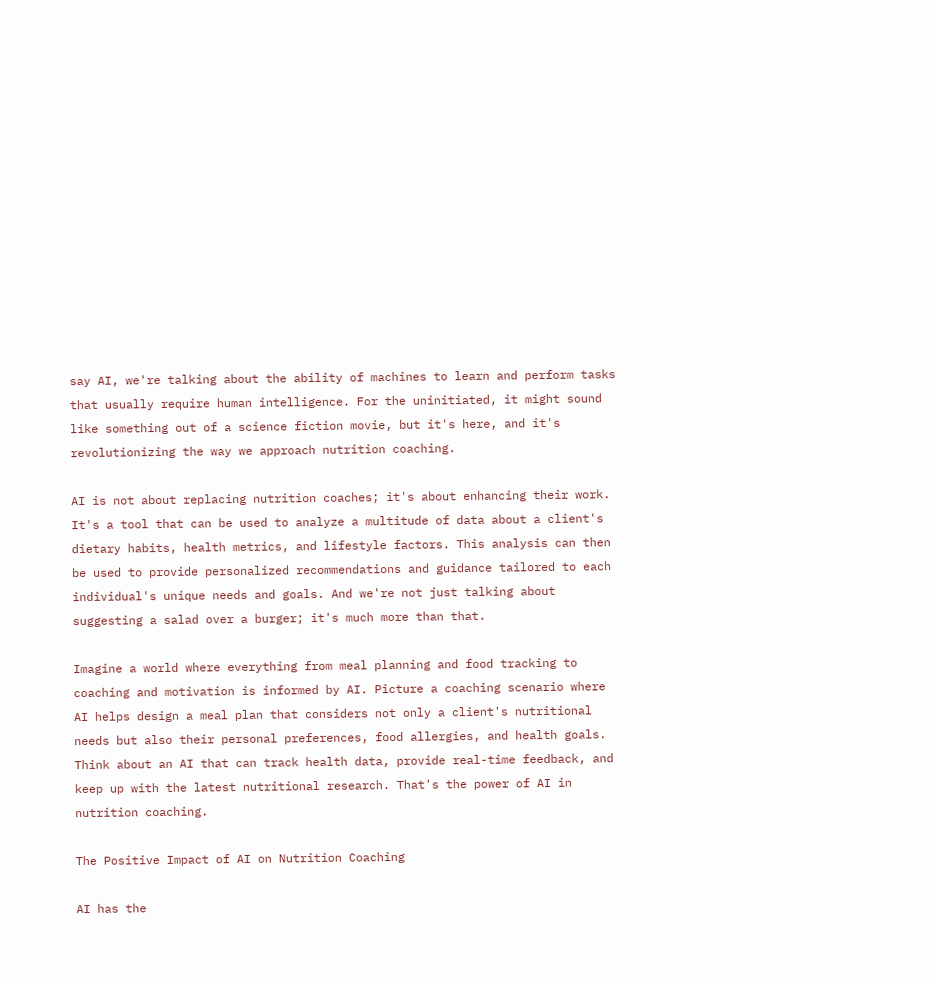say AI, we're talking about the ability of machines to learn and perform tasks that usually require human intelligence. For the uninitiated, it might sound like something out of a science fiction movie, but it's here, and it's revolutionizing the way we approach nutrition coaching.

AI is not about replacing nutrition coaches; it's about enhancing their work. It's a tool that can be used to analyze a multitude of data about a client's dietary habits, health metrics, and lifestyle factors. This analysis can then be used to provide personalized recommendations and guidance tailored to each individual's unique needs and goals. And we're not just talking about suggesting a salad over a burger; it's much more than that.

Imagine a world where everything from meal planning and food tracking to coaching and motivation is informed by AI. Picture a coaching scenario where AI helps design a meal plan that considers not only a client's nutritional needs but also their personal preferences, food allergies, and health goals. Think about an AI that can track health data, provide real-time feedback, and keep up with the latest nutritional research. That's the power of AI in nutrition coaching.

The Positive Impact of AI on Nutrition Coaching

AI has the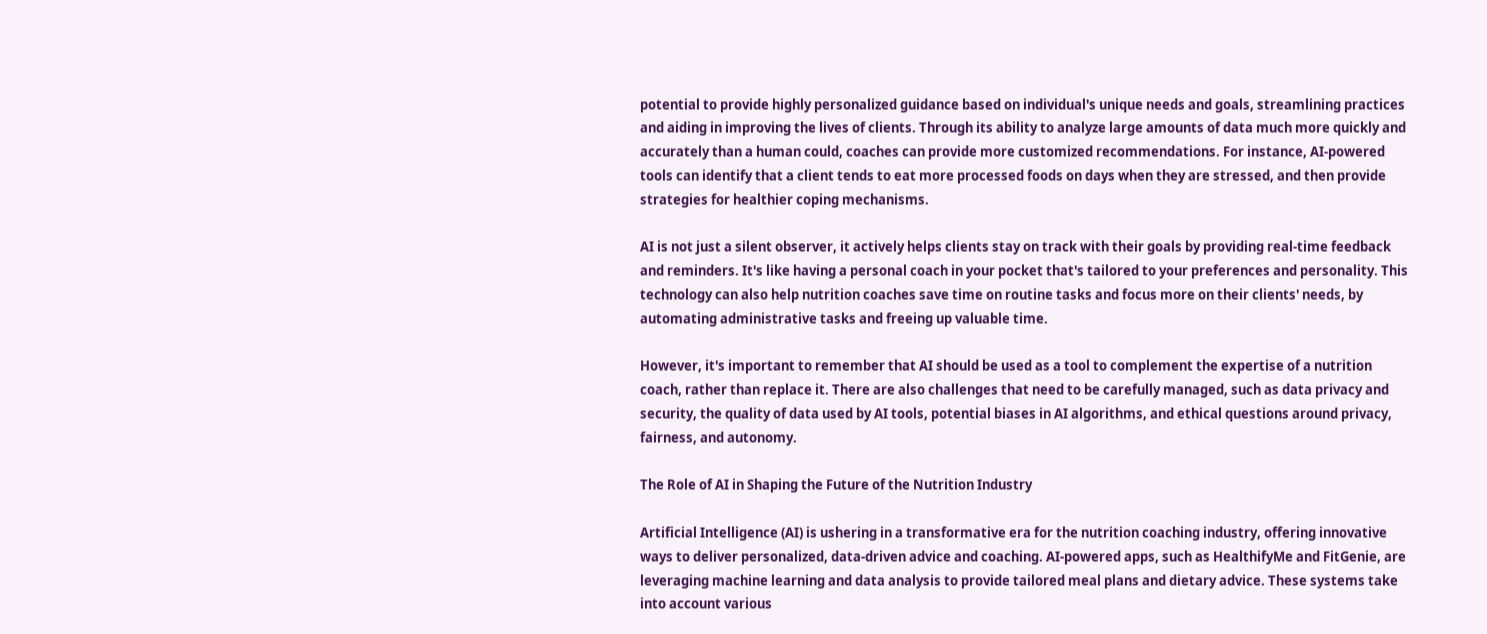potential to provide highly personalized guidance based on individual's unique needs and goals, streamlining practices and aiding in improving the lives of clients. Through its ability to analyze large amounts of data much more quickly and accurately than a human could, coaches can provide more customized recommendations. For instance, AI-powered tools can identify that a client tends to eat more processed foods on days when they are stressed, and then provide strategies for healthier coping mechanisms.

AI is not just a silent observer, it actively helps clients stay on track with their goals by providing real-time feedback and reminders. It's like having a personal coach in your pocket that's tailored to your preferences and personality. This technology can also help nutrition coaches save time on routine tasks and focus more on their clients' needs, by automating administrative tasks and freeing up valuable time.

However, it's important to remember that AI should be used as a tool to complement the expertise of a nutrition coach, rather than replace it. There are also challenges that need to be carefully managed, such as data privacy and security, the quality of data used by AI tools, potential biases in AI algorithms, and ethical questions around privacy, fairness, and autonomy.

The Role of AI in Shaping the Future of the Nutrition Industry

Artificial Intelligence (AI) is ushering in a transformative era for the nutrition coaching industry, offering innovative ways to deliver personalized, data-driven advice and coaching. AI-powered apps, such as HealthifyMe and FitGenie, are leveraging machine learning and data analysis to provide tailored meal plans and dietary advice. These systems take into account various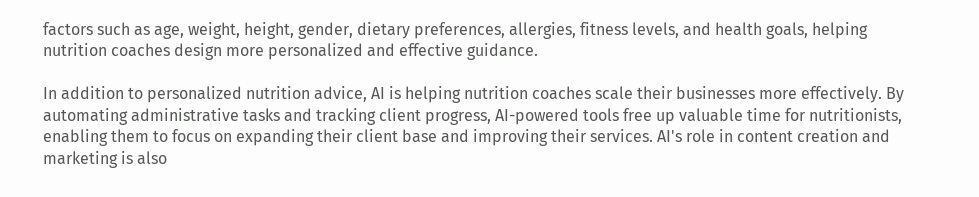factors such as age, weight, height, gender, dietary preferences, allergies, fitness levels, and health goals, helping nutrition coaches design more personalized and effective guidance.

In addition to personalized nutrition advice, AI is helping nutrition coaches scale their businesses more effectively. By automating administrative tasks and tracking client progress, AI-powered tools free up valuable time for nutritionists, enabling them to focus on expanding their client base and improving their services. AI's role in content creation and marketing is also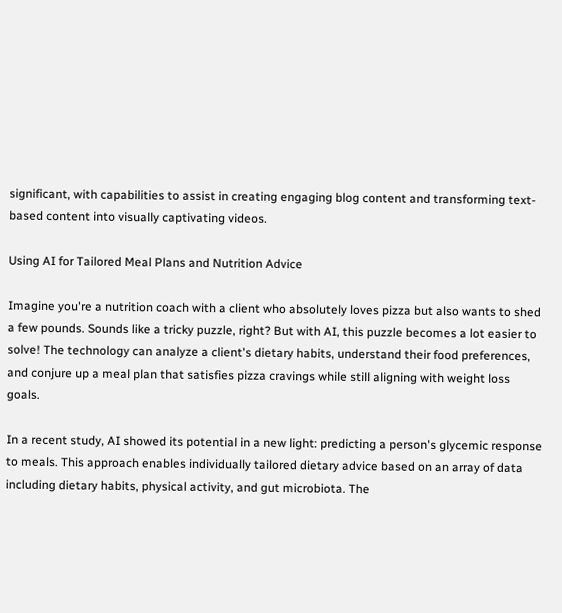significant, with capabilities to assist in creating engaging blog content and transforming text-based content into visually captivating videos.

Using AI for Tailored Meal Plans and Nutrition Advice

Imagine you're a nutrition coach with a client who absolutely loves pizza but also wants to shed a few pounds. Sounds like a tricky puzzle, right? But with AI, this puzzle becomes a lot easier to solve! The technology can analyze a client's dietary habits, understand their food preferences, and conjure up a meal plan that satisfies pizza cravings while still aligning with weight loss goals.

In a recent study, AI showed its potential in a new light: predicting a person's glycemic response to meals. This approach enables individually tailored dietary advice based on an array of data including dietary habits, physical activity, and gut microbiota. The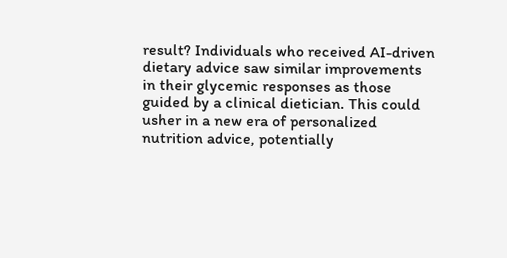result? Individuals who received AI-driven dietary advice saw similar improvements in their glycemic responses as those guided by a clinical dietician. This could usher in a new era of personalized nutrition advice, potentially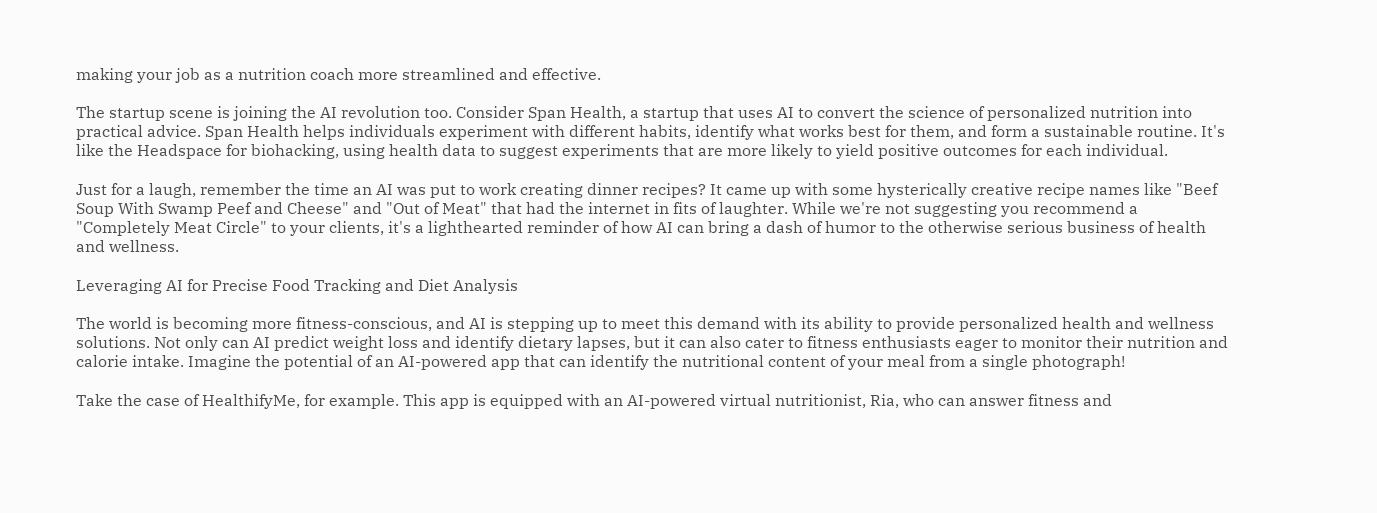making your job as a nutrition coach more streamlined and effective.

The startup scene is joining the AI revolution too. Consider Span Health, a startup that uses AI to convert the science of personalized nutrition into practical advice. Span Health helps individuals experiment with different habits, identify what works best for them, and form a sustainable routine. It's like the Headspace for biohacking, using health data to suggest experiments that are more likely to yield positive outcomes for each individual.

Just for a laugh, remember the time an AI was put to work creating dinner recipes? It came up with some hysterically creative recipe names like "Beef Soup With Swamp Peef and Cheese" and "Out of Meat" that had the internet in fits of laughter. While we're not suggesting you recommend a "Completely Meat Circle" to your clients, it's a lighthearted reminder of how AI can bring a dash of humor to the otherwise serious business of health and wellness.

Leveraging AI for Precise Food Tracking and Diet Analysis

The world is becoming more fitness-conscious, and AI is stepping up to meet this demand with its ability to provide personalized health and wellness solutions. Not only can AI predict weight loss and identify dietary lapses, but it can also cater to fitness enthusiasts eager to monitor their nutrition and calorie intake. Imagine the potential of an AI-powered app that can identify the nutritional content of your meal from a single photograph!

Take the case of HealthifyMe, for example. This app is equipped with an AI-powered virtual nutritionist, Ria, who can answer fitness and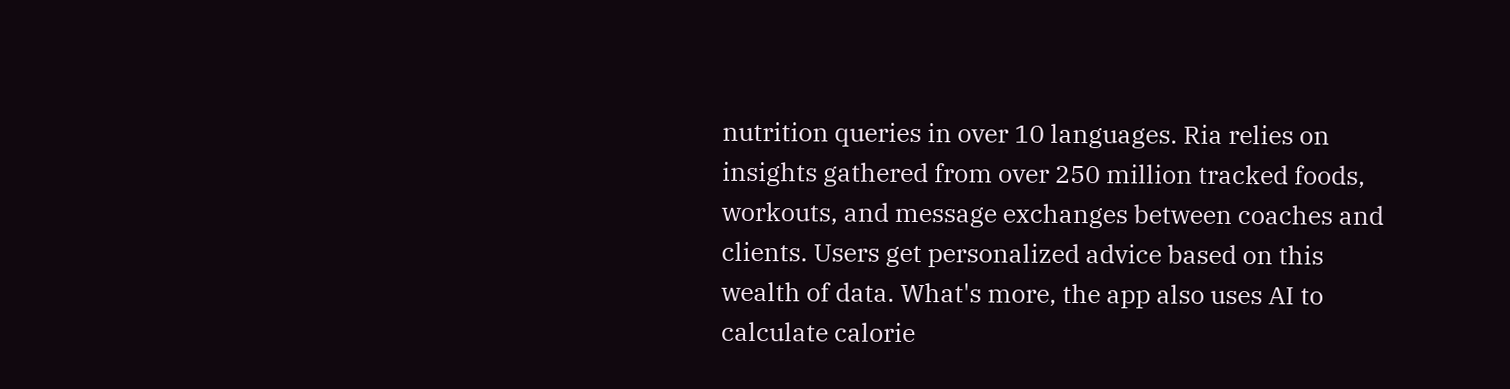nutrition queries in over 10 languages. Ria relies on insights gathered from over 250 million tracked foods, workouts, and message exchanges between coaches and clients. Users get personalized advice based on this wealth of data. What's more, the app also uses AI to calculate calorie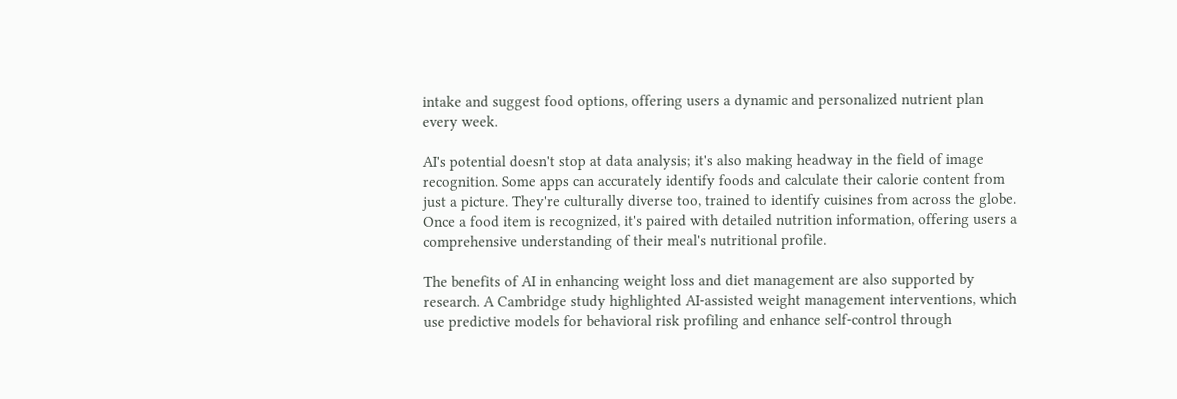intake and suggest food options, offering users a dynamic and personalized nutrient plan every week.

AI's potential doesn't stop at data analysis; it's also making headway in the field of image recognition. Some apps can accurately identify foods and calculate their calorie content from just a picture. They're culturally diverse too, trained to identify cuisines from across the globe. Once a food item is recognized, it's paired with detailed nutrition information, offering users a comprehensive understanding of their meal's nutritional profile.

The benefits of AI in enhancing weight loss and diet management are also supported by research. A Cambridge study highlighted AI-assisted weight management interventions, which use predictive models for behavioral risk profiling and enhance self-control through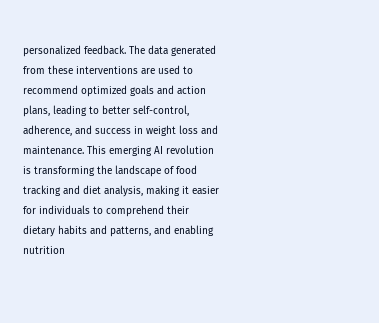personalized feedback. The data generated from these interventions are used to recommend optimized goals and action plans, leading to better self-control, adherence, and success in weight loss and maintenance. This emerging AI revolution is transforming the landscape of food tracking and diet analysis, making it easier for individuals to comprehend their dietary habits and patterns, and enabling nutrition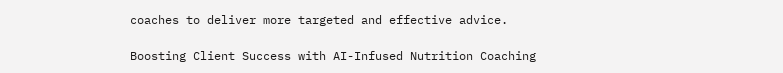coaches to deliver more targeted and effective advice.

Boosting Client Success with AI-Infused Nutrition Coaching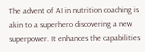The advent of AI in nutrition coaching is akin to a superhero discovering a new superpower. It enhances the capabilities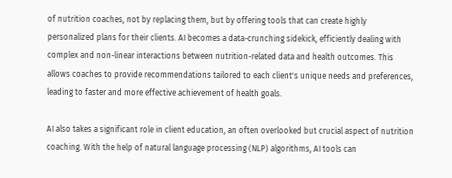of nutrition coaches, not by replacing them, but by offering tools that can create highly personalized plans for their clients. AI becomes a data-crunching sidekick, efficiently dealing with complex and non-linear interactions between nutrition-related data and health outcomes. This allows coaches to provide recommendations tailored to each client's unique needs and preferences, leading to faster and more effective achievement of health goals.

AI also takes a significant role in client education, an often overlooked but crucial aspect of nutrition coaching. With the help of natural language processing (NLP) algorithms, AI tools can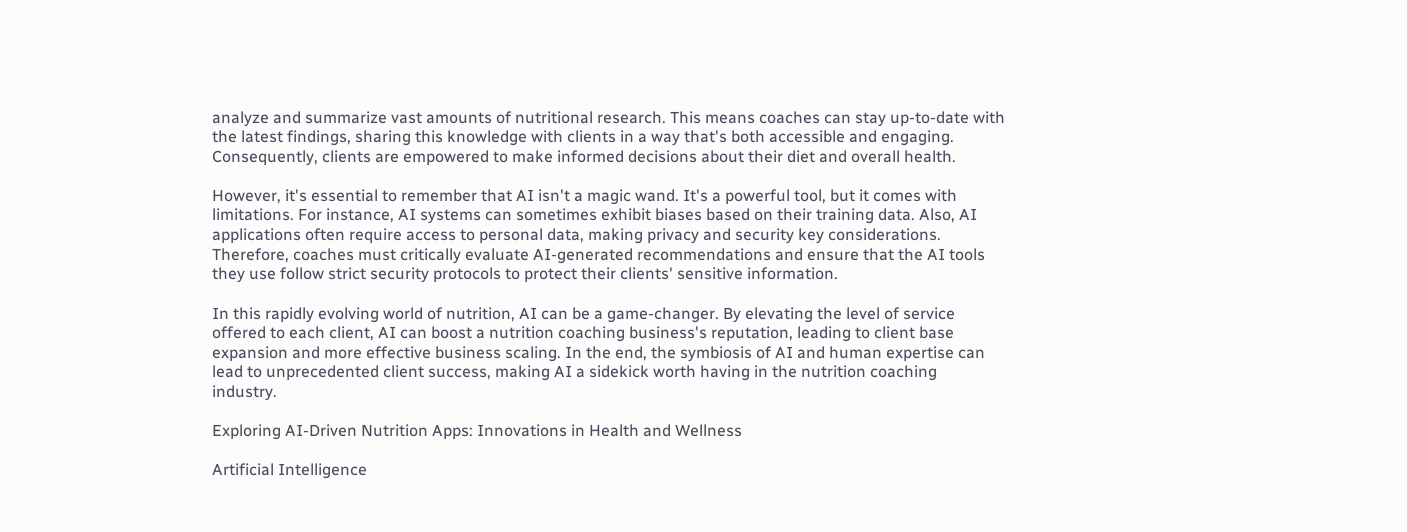analyze and summarize vast amounts of nutritional research. This means coaches can stay up-to-date with the latest findings, sharing this knowledge with clients in a way that's both accessible and engaging. Consequently, clients are empowered to make informed decisions about their diet and overall health.

However, it's essential to remember that AI isn't a magic wand. It's a powerful tool, but it comes with limitations. For instance, AI systems can sometimes exhibit biases based on their training data. Also, AI applications often require access to personal data, making privacy and security key considerations. Therefore, coaches must critically evaluate AI-generated recommendations and ensure that the AI tools they use follow strict security protocols to protect their clients' sensitive information.

In this rapidly evolving world of nutrition, AI can be a game-changer. By elevating the level of service offered to each client, AI can boost a nutrition coaching business's reputation, leading to client base expansion and more effective business scaling. In the end, the symbiosis of AI and human expertise can lead to unprecedented client success, making AI a sidekick worth having in the nutrition coaching industry.

Exploring AI-Driven Nutrition Apps: Innovations in Health and Wellness

Artificial Intelligence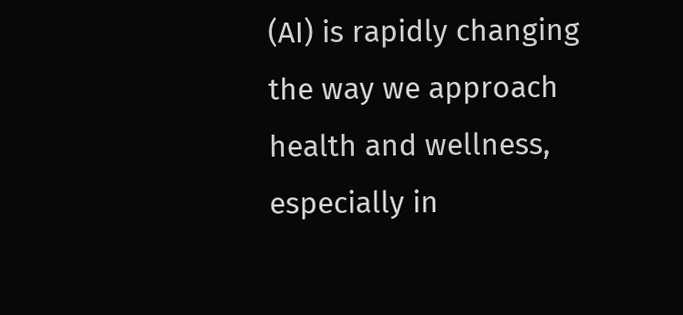(AI) is rapidly changing the way we approach health and wellness, especially in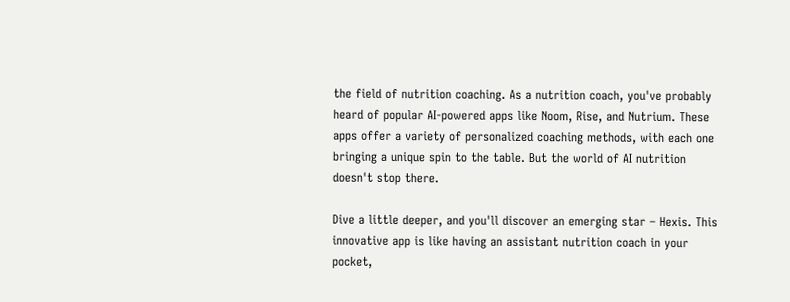the field of nutrition coaching. As a nutrition coach, you've probably heard of popular AI-powered apps like Noom, Rise, and Nutrium. These apps offer a variety of personalized coaching methods, with each one bringing a unique spin to the table. But the world of AI nutrition doesn't stop there.

Dive a little deeper, and you'll discover an emerging star – Hexis. This innovative app is like having an assistant nutrition coach in your pocket,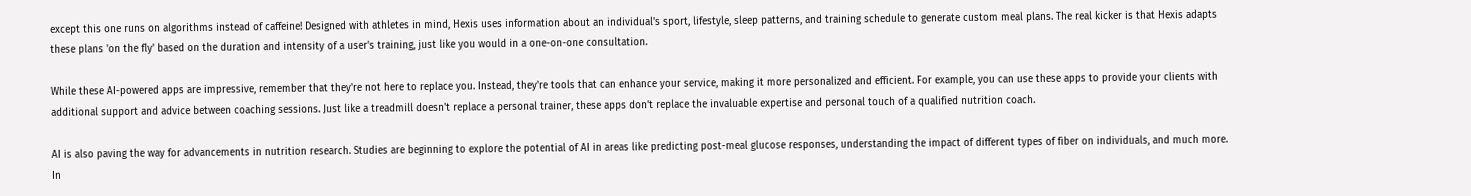except this one runs on algorithms instead of caffeine! Designed with athletes in mind, Hexis uses information about an individual's sport, lifestyle, sleep patterns, and training schedule to generate custom meal plans. The real kicker is that Hexis adapts these plans 'on the fly' based on the duration and intensity of a user's training, just like you would in a one-on-one consultation.

While these AI-powered apps are impressive, remember that they're not here to replace you. Instead, they're tools that can enhance your service, making it more personalized and efficient. For example, you can use these apps to provide your clients with additional support and advice between coaching sessions. Just like a treadmill doesn't replace a personal trainer, these apps don't replace the invaluable expertise and personal touch of a qualified nutrition coach.

AI is also paving the way for advancements in nutrition research. Studies are beginning to explore the potential of AI in areas like predicting post-meal glucose responses, understanding the impact of different types of fiber on individuals, and much more. In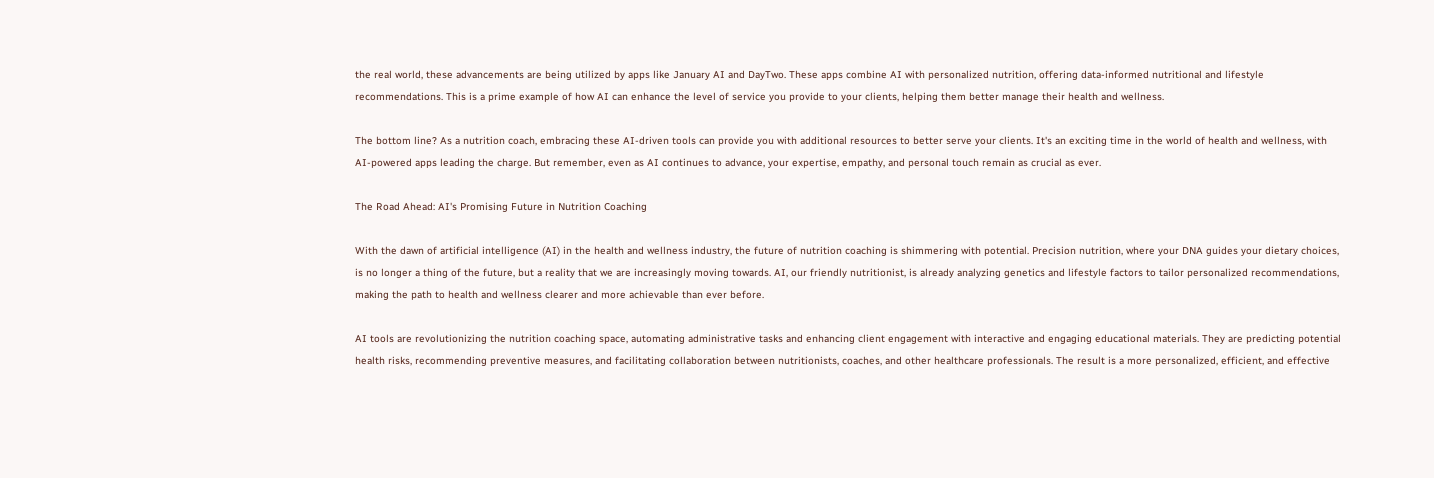the real world, these advancements are being utilized by apps like January AI and DayTwo. These apps combine AI with personalized nutrition, offering data-informed nutritional and lifestyle recommendations. This is a prime example of how AI can enhance the level of service you provide to your clients, helping them better manage their health and wellness.

The bottom line? As a nutrition coach, embracing these AI-driven tools can provide you with additional resources to better serve your clients. It's an exciting time in the world of health and wellness, with AI-powered apps leading the charge. But remember, even as AI continues to advance, your expertise, empathy, and personal touch remain as crucial as ever.

The Road Ahead: AI's Promising Future in Nutrition Coaching

With the dawn of artificial intelligence (AI) in the health and wellness industry, the future of nutrition coaching is shimmering with potential. Precision nutrition, where your DNA guides your dietary choices, is no longer a thing of the future, but a reality that we are increasingly moving towards. AI, our friendly nutritionist, is already analyzing genetics and lifestyle factors to tailor personalized recommendations, making the path to health and wellness clearer and more achievable than ever before.

AI tools are revolutionizing the nutrition coaching space, automating administrative tasks and enhancing client engagement with interactive and engaging educational materials. They are predicting potential health risks, recommending preventive measures, and facilitating collaboration between nutritionists, coaches, and other healthcare professionals. The result is a more personalized, efficient, and effective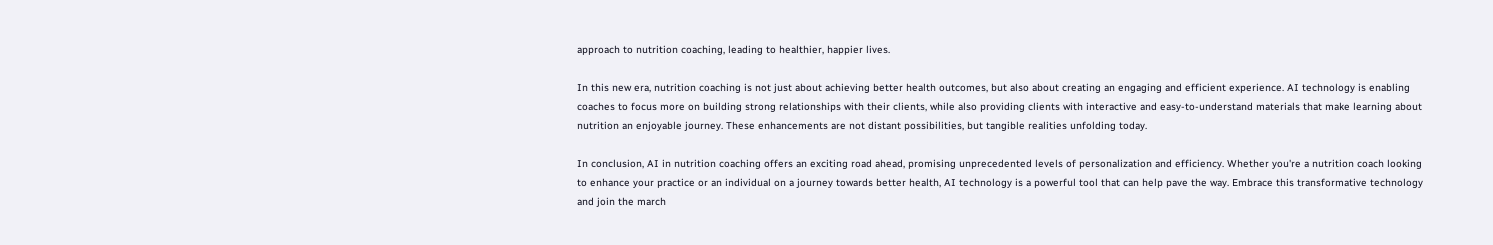approach to nutrition coaching, leading to healthier, happier lives.

In this new era, nutrition coaching is not just about achieving better health outcomes, but also about creating an engaging and efficient experience. AI technology is enabling coaches to focus more on building strong relationships with their clients, while also providing clients with interactive and easy-to-understand materials that make learning about nutrition an enjoyable journey. These enhancements are not distant possibilities, but tangible realities unfolding today.

In conclusion, AI in nutrition coaching offers an exciting road ahead, promising unprecedented levels of personalization and efficiency. Whether you're a nutrition coach looking to enhance your practice or an individual on a journey towards better health, AI technology is a powerful tool that can help pave the way. Embrace this transformative technology and join the march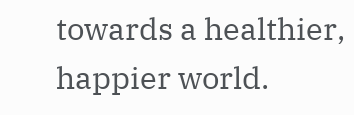towards a healthier, happier world.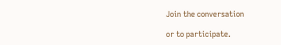Join the conversation

or to participate.